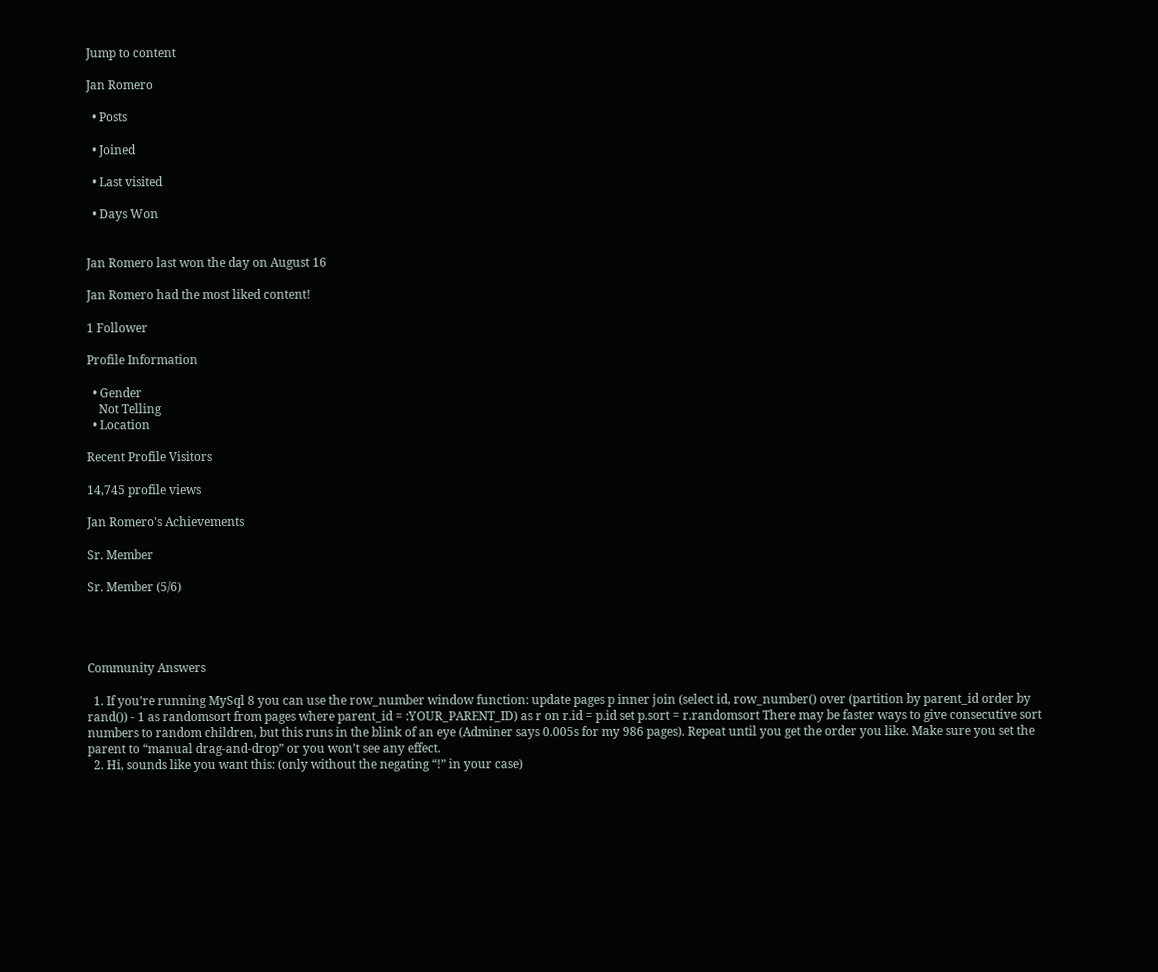Jump to content

Jan Romero

  • Posts

  • Joined

  • Last visited

  • Days Won


Jan Romero last won the day on August 16

Jan Romero had the most liked content!

1 Follower

Profile Information

  • Gender
    Not Telling
  • Location

Recent Profile Visitors

14,745 profile views

Jan Romero's Achievements

Sr. Member

Sr. Member (5/6)




Community Answers

  1. If you’re running MySql 8 you can use the row_number window function: update pages p inner join (select id, row_number() over (partition by parent_id order by rand()) - 1 as randomsort from pages where parent_id = :YOUR_PARENT_ID) as r on r.id = p.id set p.sort = r.randomsort There may be faster ways to give consecutive sort numbers to random children, but this runs in the blink of an eye (Adminer says 0.005s for my 986 pages). Repeat until you get the order you like. Make sure you set the parent to “manual drag-and-drop” or you won’t see any effect.
  2. Hi, sounds like you want this: (only without the negating “!” in your case)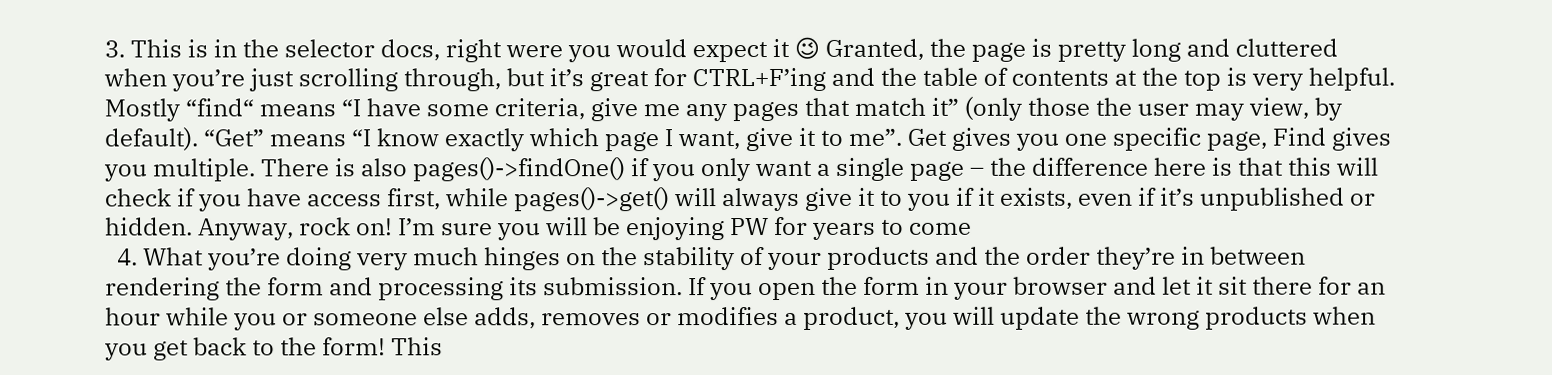3. This is in the selector docs, right were you would expect it 😉 Granted, the page is pretty long and cluttered when you’re just scrolling through, but it’s great for CTRL+F’ing and the table of contents at the top is very helpful. Mostly “find“ means “I have some criteria, give me any pages that match it” (only those the user may view, by default). “Get” means “I know exactly which page I want, give it to me”. Get gives you one specific page, Find gives you multiple. There is also pages()->findOne() if you only want a single page – the difference here is that this will check if you have access first, while pages()->get() will always give it to you if it exists, even if it’s unpublished or hidden. Anyway, rock on! I’m sure you will be enjoying PW for years to come
  4. What you’re doing very much hinges on the stability of your products and the order they’re in between rendering the form and processing its submission. If you open the form in your browser and let it sit there for an hour while you or someone else adds, removes or modifies a product, you will update the wrong products when you get back to the form! This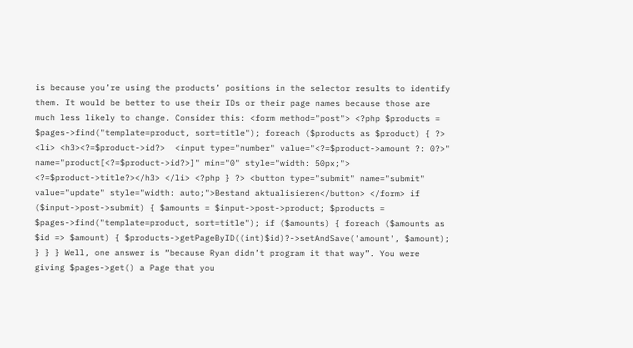is because you’re using the products’ positions in the selector results to identify them. It would be better to use their IDs or their page names because those are much less likely to change. Consider this: <form method="post"> <?php $products = $pages->find("template=product, sort=title"); foreach ($products as $product) { ?> <li> <h3><?=$product->id?>  <input type="number" value="<?=$product->amount ?: 0?>" name="product[<?=$product->id?>]" min="0" style="width: 50px;">  <?=$product->title?></h3> </li> <?php } ?> <button type="submit" name="submit" value="update" style="width: auto;">Bestand aktualisieren</button> </form> if ($input->post->submit) { $amounts = $input->post->product; $products = $pages->find("template=product, sort=title"); if ($amounts) { foreach ($amounts as $id => $amount) { $products->getPageByID((int)$id)?->setAndSave('amount', $amount); } } } Well, one answer is “because Ryan didn’t program it that way”. You were giving $pages->get() a Page that you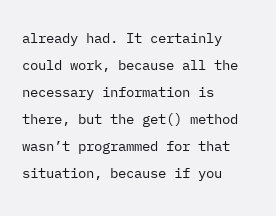already had. It certainly could work, because all the necessary information is there, but the get() method wasn’t programmed for that situation, because if you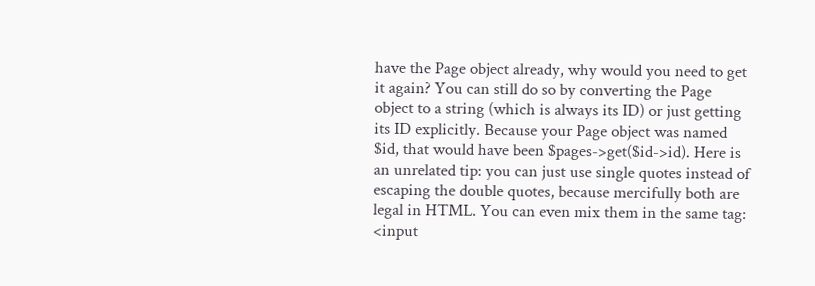have the Page object already, why would you need to get it again? You can still do so by converting the Page object to a string (which is always its ID) or just getting its ID explicitly. Because your Page object was named $id, that would have been $pages->get($id->id). Here is an unrelated tip: you can just use single quotes instead of escaping the double quotes, because mercifully both are legal in HTML. You can even mix them in the same tag: <input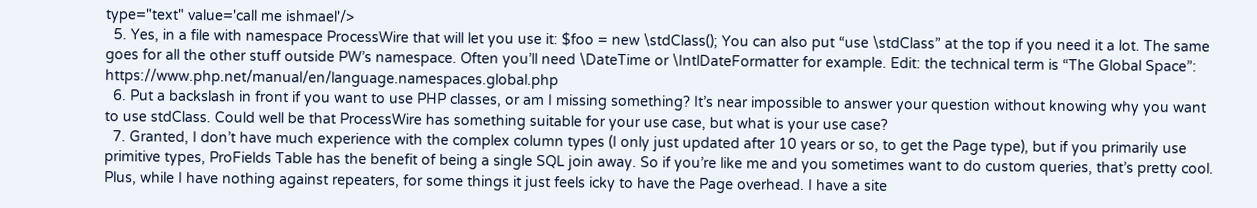type="text" value='call me ishmael'/>
  5. Yes, in a file with namespace ProcessWire that will let you use it: $foo = new \stdClass(); You can also put “use \stdClass” at the top if you need it a lot. The same goes for all the other stuff outside PW’s namespace. Often you’ll need \DateTime or \IntlDateFormatter for example. Edit: the technical term is “The Global Space”: https://www.php.net/manual/en/language.namespaces.global.php
  6. Put a backslash in front if you want to use PHP classes, or am I missing something? It’s near impossible to answer your question without knowing why you want to use stdClass. Could well be that ProcessWire has something suitable for your use case, but what is your use case?
  7. Granted, I don’t have much experience with the complex column types (I only just updated after 10 years or so, to get the Page type), but if you primarily use primitive types, ProFields Table has the benefit of being a single SQL join away. So if you’re like me and you sometimes want to do custom queries, that’s pretty cool. Plus, while I have nothing against repeaters, for some things it just feels icky to have the Page overhead. I have a site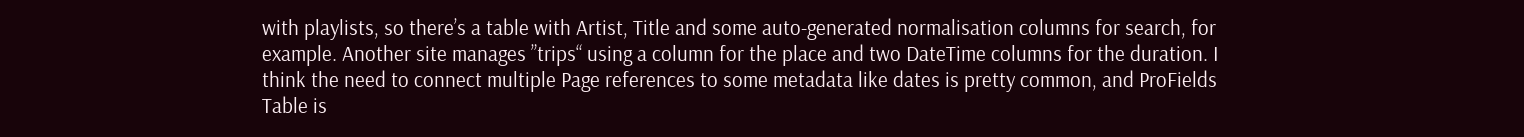with playlists, so there’s a table with Artist, Title and some auto-generated normalisation columns for search, for example. Another site manages ”trips“ using a column for the place and two DateTime columns for the duration. I think the need to connect multiple Page references to some metadata like dates is pretty common, and ProFields Table is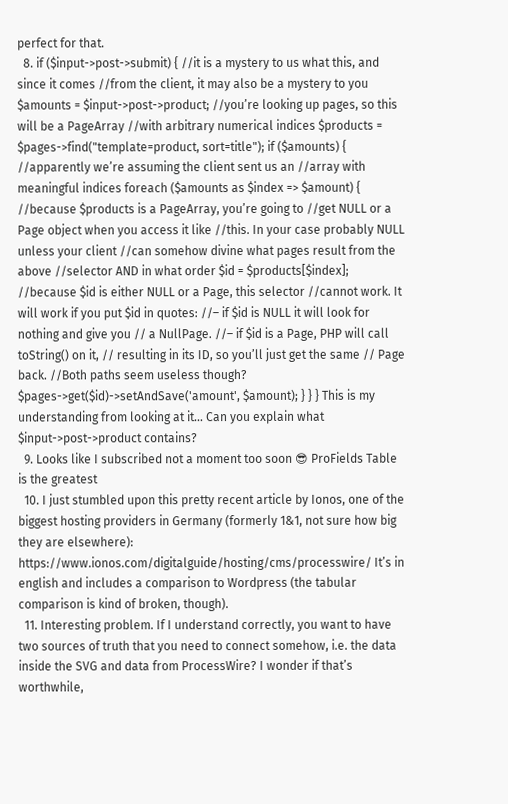perfect for that.
  8. if ($input->post->submit) { //it is a mystery to us what this, and since it comes //from the client, it may also be a mystery to you $amounts = $input->post->product; //you’re looking up pages, so this will be a PageArray //with arbitrary numerical indices $products = $pages->find("template=product, sort=title"); if ($amounts) { //apparently we’re assuming the client sent us an //array with meaningful indices foreach ($amounts as $index => $amount) { //because $products is a PageArray, you’re going to //get NULL or a Page object when you access it like //this. In your case probably NULL unless your client //can somehow divine what pages result from the above //selector AND in what order $id = $products[$index]; //because $id is either NULL or a Page, this selector //cannot work. It will work if you put $id in quotes: //– if $id is NULL it will look for nothing and give you // a NullPage. //– if $id is a Page, PHP will call toString() on it, // resulting in its ID, so you’ll just get the same // Page back. //Both paths seem useless though? $pages->get($id)->setAndSave('amount', $amount); } } } This is my understanding from looking at it… Can you explain what $input->post->product contains?
  9. Looks like I subscribed not a moment too soon 😎 ProFields Table is the greatest
  10. I just stumbled upon this pretty recent article by Ionos, one of the biggest hosting providers in Germany (formerly 1&1, not sure how big they are elsewhere): https://www.ionos.com/digitalguide/hosting/cms/processwire/ It’s in english and includes a comparison to Wordpress (the tabular comparison is kind of broken, though).
  11. Interesting problem. If I understand correctly, you want to have two sources of truth that you need to connect somehow, i.e. the data inside the SVG and data from ProcessWire? I wonder if that’s worthwhile,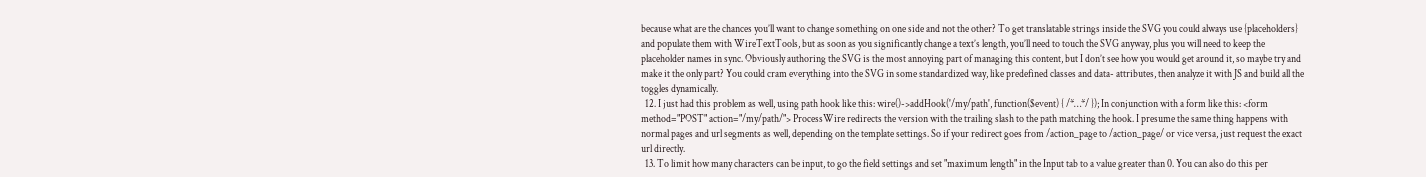because what are the chances you’ll want to change something on one side and not the other? To get translatable strings inside the SVG you could always use {placeholders} and populate them with WireTextTools, but as soon as you significantly change a text’s length, you’ll need to touch the SVG anyway, plus you will need to keep the placeholder names in sync. Obviously authoring the SVG is the most annoying part of managing this content, but I don’t see how you would get around it, so maybe try and make it the only part? You could cram everything into the SVG in some standardized way, like predefined classes and data- attributes, then analyze it with JS and build all the toggles dynamically.
  12. I just had this problem as well, using path hook like this: wire()->addHook('/my/path', function($event) { /*…*/ }); In conjunction with a form like this: <form method="POST" action="/my/path/"> ProcessWire redirects the version with the trailing slash to the path matching the hook. I presume the same thing happens with normal pages and url segments as well, depending on the template settings. So if your redirect goes from /action_page to /action_page/ or vice versa, just request the exact url directly.
  13. To limit how many characters can be input, to go the field settings and set "maximum length" in the Input tab to a value greater than 0. You can also do this per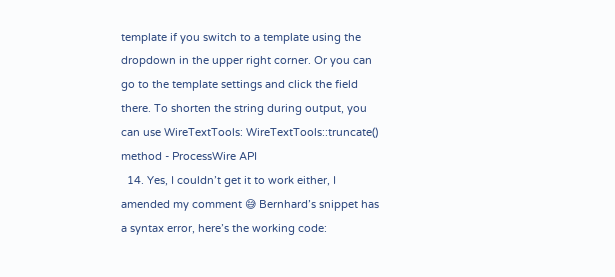template if you switch to a template using the dropdown in the upper right corner. Or you can go to the template settings and click the field there. To shorten the string during output, you can use WireTextTools: WireTextTools::truncate() method - ProcessWire API
  14. Yes, I couldn’t get it to work either, I amended my comment 😅 Bernhard’s snippet has a syntax error, here’s the working code: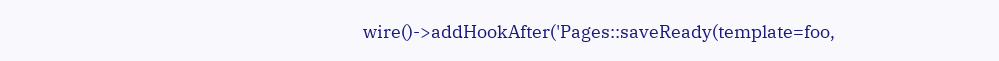wire()->addHookAfter('Pages::saveReady(template=foo,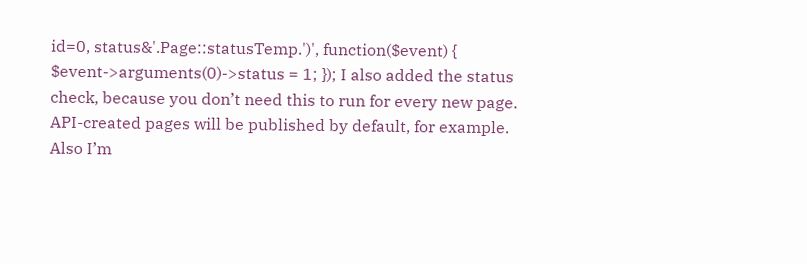id=0, status&'.Page::statusTemp.')', function($event) { $event->arguments(0)->status = 1; }); I also added the status check, because you don’t need this to run for every new page. API-created pages will be published by default, for example. Also I’m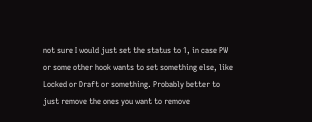not sure I would just set the status to 1, in case PW or some other hook wants to set something else, like Locked or Draft or something. Probably better to just remove the ones you want to remove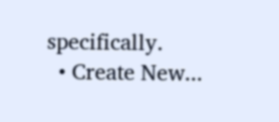specifically.
  • Create New...